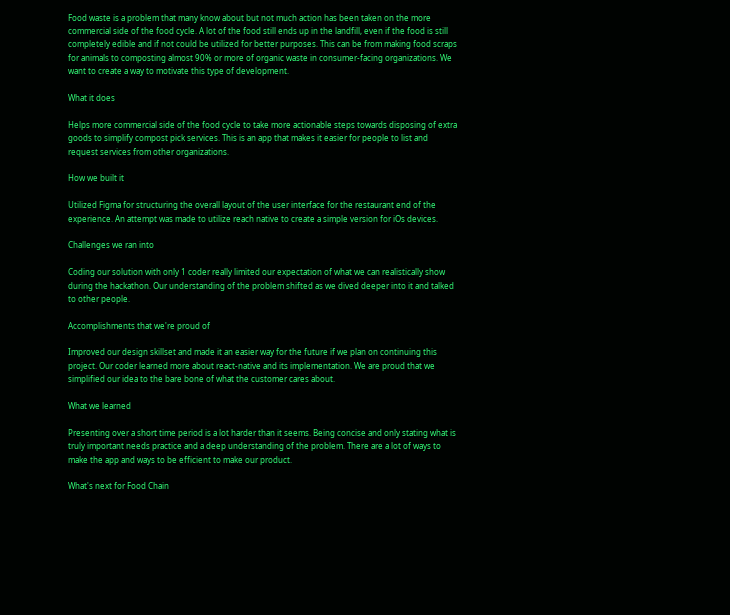Food waste is a problem that many know about but not much action has been taken on the more commercial side of the food cycle. A lot of the food still ends up in the landfill, even if the food is still completely edible and if not could be utilized for better purposes. This can be from making food scraps for animals to composting almost 90% or more of organic waste in consumer-facing organizations. We want to create a way to motivate this type of development.

What it does

Helps more commercial side of the food cycle to take more actionable steps towards disposing of extra goods to simplify compost pick services. This is an app that makes it easier for people to list and request services from other organizations.

How we built it

Utilized Figma for structuring the overall layout of the user interface for the restaurant end of the experience. An attempt was made to utilize reach native to create a simple version for iOs devices.

Challenges we ran into

Coding our solution with only 1 coder really limited our expectation of what we can realistically show during the hackathon. Our understanding of the problem shifted as we dived deeper into it and talked to other people.

Accomplishments that we're proud of

Improved our design skillset and made it an easier way for the future if we plan on continuing this project. Our coder learned more about react-native and its implementation. We are proud that we simplified our idea to the bare bone of what the customer cares about.

What we learned

Presenting over a short time period is a lot harder than it seems. Being concise and only stating what is truly important needs practice and a deep understanding of the problem. There are a lot of ways to make the app and ways to be efficient to make our product.

What's next for Food Chain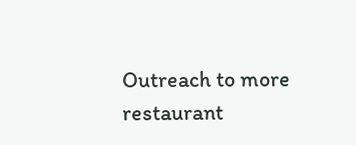Outreach to more restaurant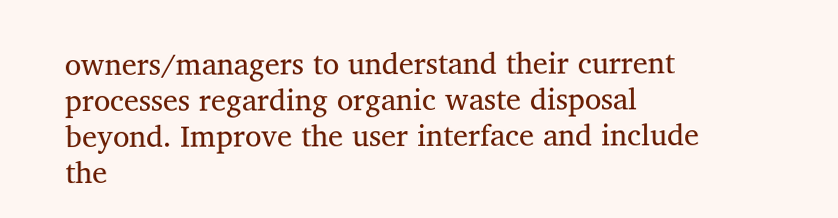owners/managers to understand their current processes regarding organic waste disposal beyond. Improve the user interface and include the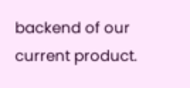backend of our current product.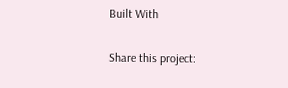Built With

Share this project: